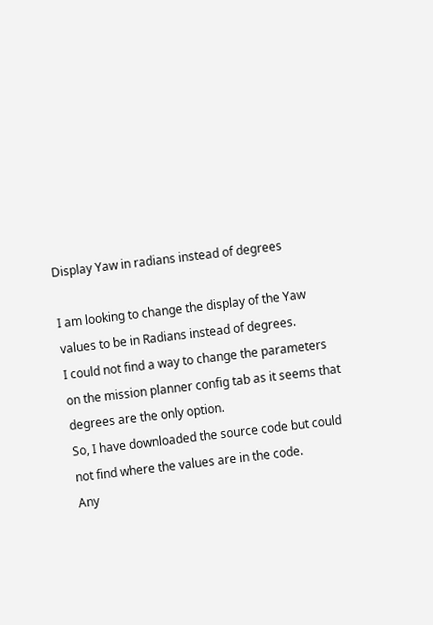Display Yaw in radians instead of degrees

I am looking to change the display of the Yaw values to be in Radians instead of degrees.
I could not find a way to change the parameters on the mission planner config tab as it seems that degrees are the only option.
So, I have downloaded the source code but could not find where the values are in the code.
Any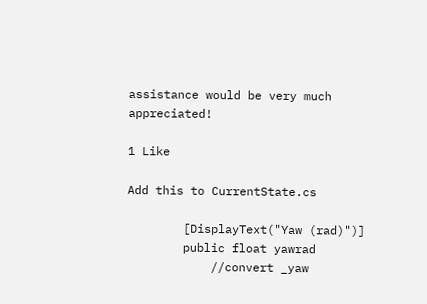assistance would be very much appreciated!

1 Like

Add this to CurrentState.cs

        [DisplayText("Yaw (rad)")]
        public float yawrad
            //convert _yaw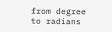from degree to radians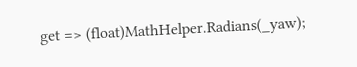get => (float)MathHelper.Radians(_yaw);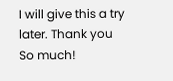I will give this a try later. Thank you So much!